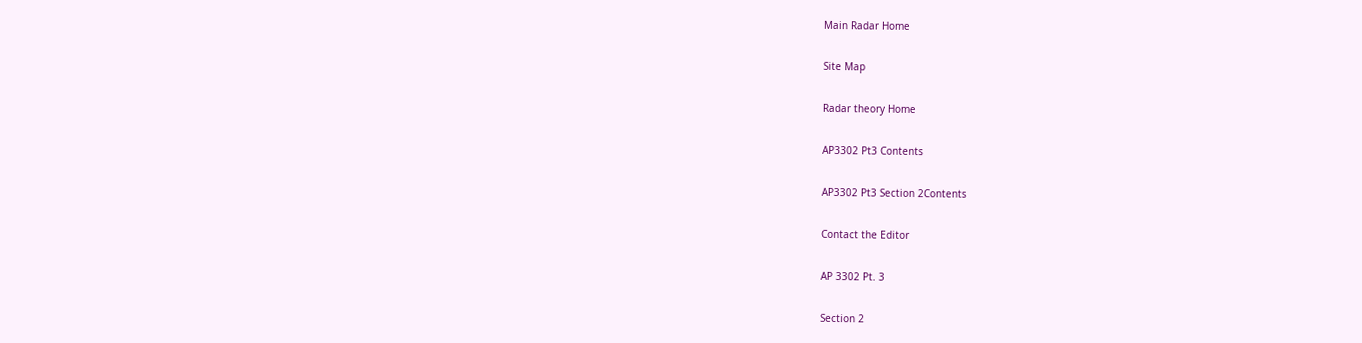Main Radar Home

Site Map

Radar theory Home

AP3302 Pt3 Contents

AP3302 Pt3 Section 2Contents

Contact the Editor

AP 3302 Pt. 3

Section 2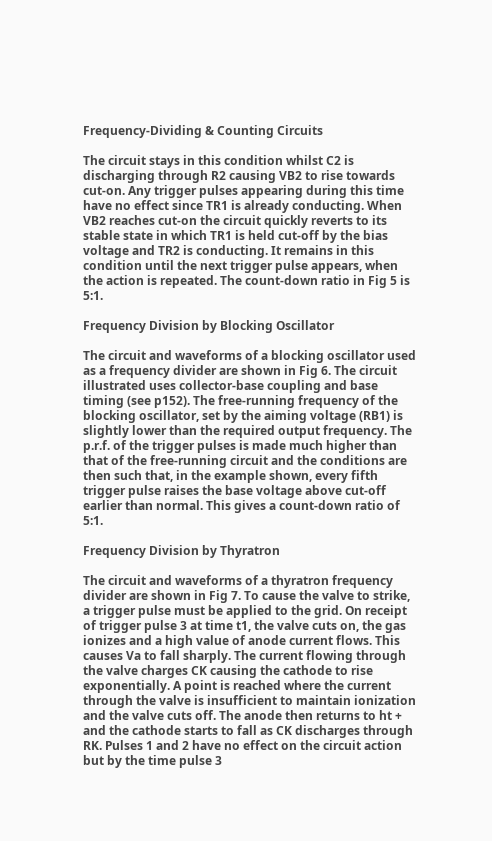Frequency-Dividing & Counting Circuits

The circuit stays in this condition whilst C2 is discharging through R2 causing VB2 to rise towards cut-on. Any trigger pulses appearing during this time have no effect since TR1 is already conducting. When VB2 reaches cut-on the circuit quickly reverts to its stable state in which TR1 is held cut-off by the bias voltage and TR2 is conducting. It remains in this condition until the next trigger pulse appears, when the action is repeated. The count-down ratio in Fig 5 is 5:1.

Frequency Division by Blocking Oscillator

The circuit and waveforms of a blocking oscillator used as a frequency divider are shown in Fig 6. The circuit illustrated uses collector-base coupling and base timing (see p152). The free-running frequency of the blocking oscillator, set by the aiming voltage (RB1) is slightly lower than the required output frequency. The p.r.f. of the trigger pulses is made much higher than that of the free-running circuit and the conditions are then such that, in the example shown, every fifth trigger pulse raises the base voltage above cut-off earlier than normal. This gives a count-down ratio of 5:1.

Frequency Division by Thyratron

The circuit and waveforms of a thyratron frequency divider are shown in Fig 7. To cause the valve to strike, a trigger pulse must be applied to the grid. On receipt of trigger pulse 3 at time t1, the valve cuts on, the gas ionizes and a high value of anode current flows. This causes Va to fall sharply. The current flowing through the valve charges CK causing the cathode to rise exponentially. A point is reached where the current through the valve is insufficient to maintain ionization and the valve cuts off. The anode then returns to ht + and the cathode starts to fall as CK discharges through RK. Pulses 1 and 2 have no effect on the circuit action but by the time pulse 3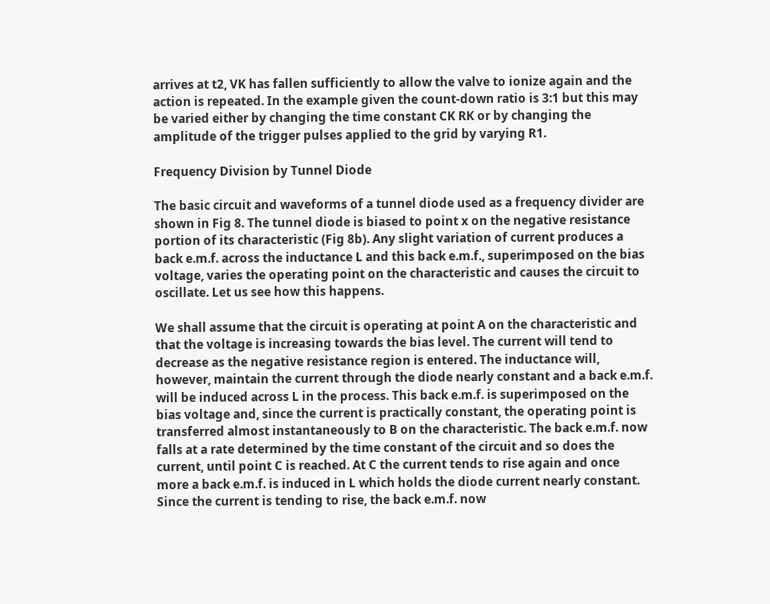arrives at t2, VK has fallen sufficiently to allow the valve to ionize again and the action is repeated. In the example given the count-down ratio is 3:1 but this may be varied either by changing the time constant CK RK or by changing the amplitude of the trigger pulses applied to the grid by varying R1.

Frequency Division by Tunnel Diode

The basic circuit and waveforms of a tunnel diode used as a frequency divider are shown in Fig 8. The tunnel diode is biased to point x on the negative resistance portion of its characteristic (Fig 8b). Any slight variation of current produces a back e.m.f. across the inductance L and this back e.m.f., superimposed on the bias voltage, varies the operating point on the characteristic and causes the circuit to oscillate. Let us see how this happens.

We shall assume that the circuit is operating at point A on the characteristic and that the voltage is increasing towards the bias level. The current will tend to decrease as the negative resistance region is entered. The inductance will, however, maintain the current through the diode nearly constant and a back e.m.f. will be induced across L in the process. This back e.m.f. is superimposed on the bias voltage and, since the current is practically constant, the operating point is transferred almost instantaneously to B on the characteristic. The back e.m.f. now falls at a rate determined by the time constant of the circuit and so does the current, until point C is reached. At C the current tends to rise again and once more a back e.m.f. is induced in L which holds the diode current nearly constant. Since the current is tending to rise, the back e.m.f. now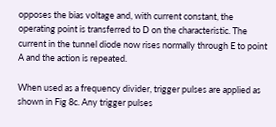opposes the bias voltage and, with current constant, the operating point is transferred to D on the characteristic. The current in the tunnel diode now rises normally through E to point A and the action is repeated.

When used as a frequency divider, trigger pulses are applied as shown in Fig 8c. Any trigger pulses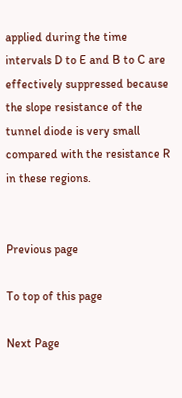applied during the time intervals D to E and B to C are effectively suppressed because the slope resistance of the tunnel diode is very small compared with the resistance R in these regions.


Previous page

To top of this page

Next Page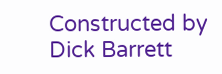Constructed by Dick Barrett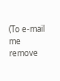(To e-mail me remove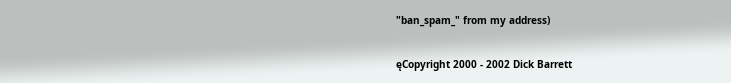"ban_spam_" from my address)

ęCopyright 2000 - 2002 Dick Barrett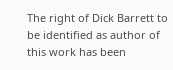The right of Dick Barrett to be identified as author of this work has been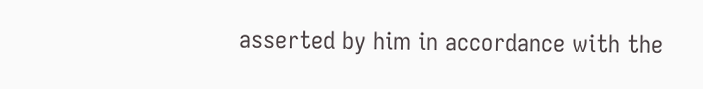asserted by him in accordance with the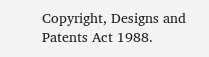Copyright, Designs and Patents Act 1988.